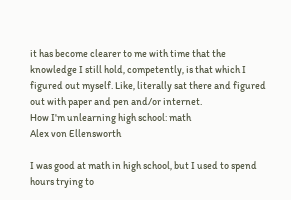it has become clearer to me with time that the knowledge I still hold, competently, is that which I figured out myself. Like, literally sat there and figured out with paper and pen and/or internet.
How I'm unlearning high school: math
Alex von Ellensworth

I was good at math in high school, but I used to spend hours trying to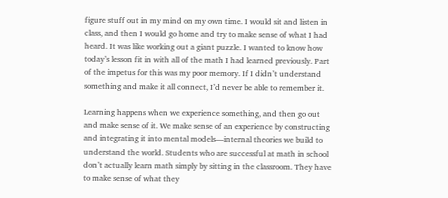figure stuff out in my mind on my own time. I would sit and listen in class, and then I would go home and try to make sense of what I had heard. It was like working out a giant puzzle. I wanted to know how today’s lesson fit in with all of the math I had learned previously. Part of the impetus for this was my poor memory. If I didn’t understand something and make it all connect, I’d never be able to remember it.

Learning happens when we experience something, and then go out and make sense of it. We make sense of an experience by constructing and integrating it into mental models—internal theories we build to understand the world. Students who are successful at math in school don’t actually learn math simply by sitting in the classroom. They have to make sense of what they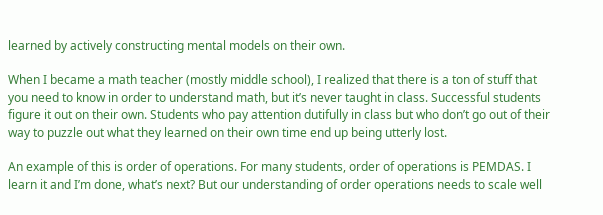learned by actively constructing mental models on their own.

When I became a math teacher (mostly middle school), I realized that there is a ton of stuff that you need to know in order to understand math, but it’s never taught in class. Successful students figure it out on their own. Students who pay attention dutifully in class but who don’t go out of their way to puzzle out what they learned on their own time end up being utterly lost.

An example of this is order of operations. For many students, order of operations is PEMDAS. I learn it and I’m done, what’s next? But our understanding of order operations needs to scale well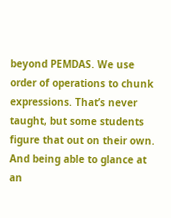beyond PEMDAS. We use order of operations to chunk expressions. That’s never taught, but some students figure that out on their own. And being able to glance at an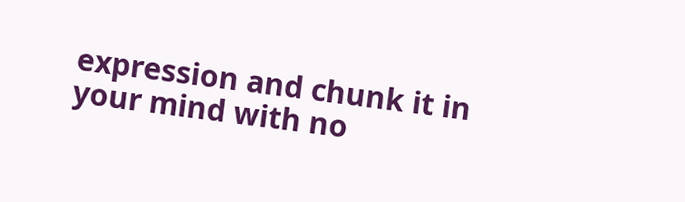expression and chunk it in your mind with no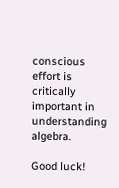conscious effort is critically important in understanding algebra.

Good luck!